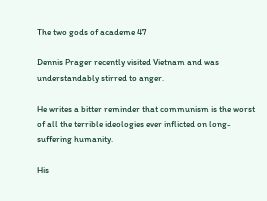The two gods of academe 47

Dennis Prager recently visited Vietnam and was understandably stirred to anger.

He writes a bitter reminder that communism is the worst of all the terrible ideologies ever inflicted on long-suffering humanity.

His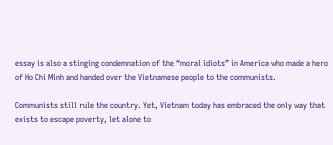essay is also a stinging condemnation of the “moral idiots” in America who made a hero of Ho Chi Minh and handed over the Vietnamese people to the communists.

Communists still rule the country. Yet, Vietnam today has embraced the only way that exists to escape poverty, let alone to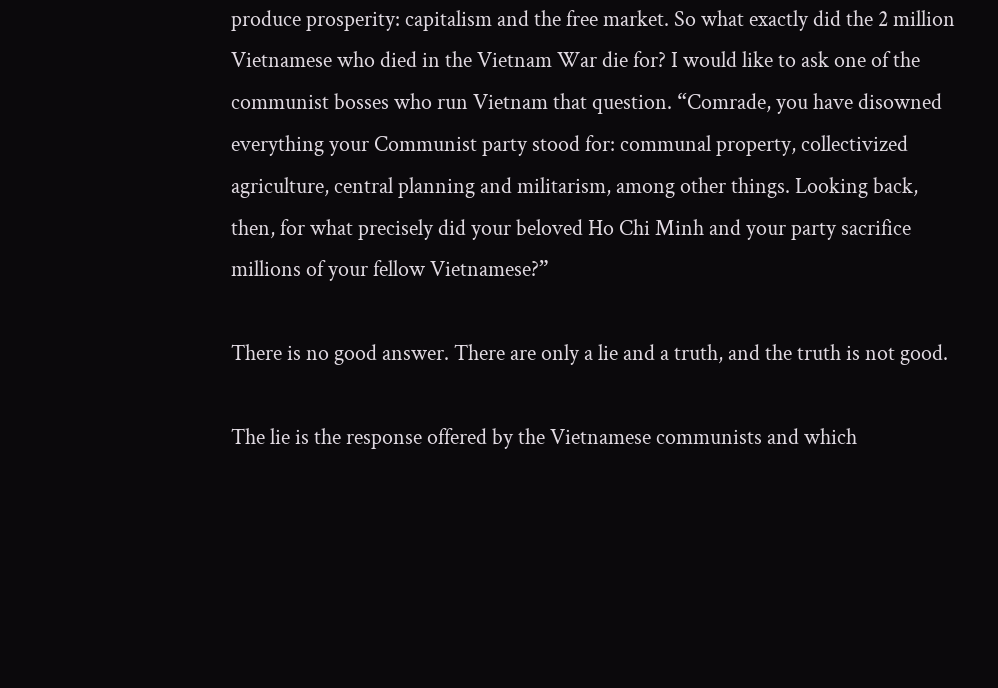produce prosperity: capitalism and the free market. So what exactly did the 2 million Vietnamese who died in the Vietnam War die for? I would like to ask one of the communist bosses who run Vietnam that question. “Comrade, you have disowned everything your Communist party stood for: communal property, collectivized agriculture, central planning and militarism, among other things. Looking back, then, for what precisely did your beloved Ho Chi Minh and your party sacrifice millions of your fellow Vietnamese?”

There is no good answer. There are only a lie and a truth, and the truth is not good.

The lie is the response offered by the Vietnamese communists and which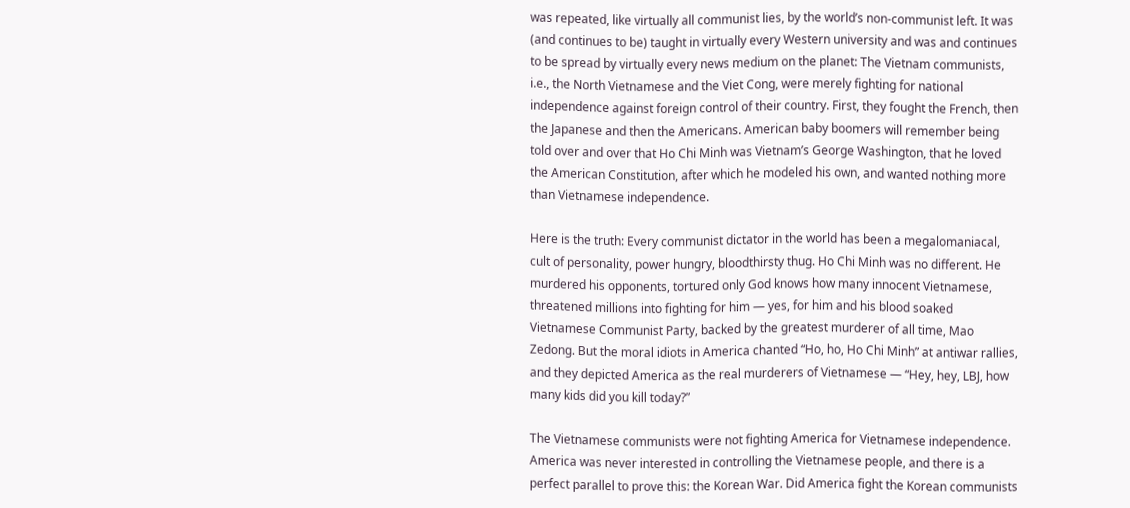was repeated, like virtually all communist lies, by the world’s non-communist left. It was (and continues to be) taught in virtually every Western university and was and continues to be spread by virtually every news medium on the planet: The Vietnam communists, i.e., the North Vietnamese and the Viet Cong, were merely fighting for national independence against foreign control of their country. First, they fought the French, then the Japanese and then the Americans. American baby boomers will remember being told over and over that Ho Chi Minh was Vietnam’s George Washington, that he loved the American Constitution, after which he modeled his own, and wanted nothing more than Vietnamese independence.

Here is the truth: Every communist dictator in the world has been a megalomaniacal, cult of personality, power hungry, bloodthirsty thug. Ho Chi Minh was no different. He murdered his opponents, tortured only God knows how many innocent Vietnamese, threatened millions into fighting for him — yes, for him and his blood soaked Vietnamese Communist Party, backed by the greatest murderer of all time, Mao Zedong. But the moral idiots in America chanted “Ho, ho, Ho Chi Minh” at antiwar rallies, and they depicted America as the real murderers of Vietnamese — “Hey, hey, LBJ, how many kids did you kill today?”

The Vietnamese communists were not fighting America for Vietnamese independence. America was never interested in controlling the Vietnamese people, and there is a perfect parallel to prove this: the Korean War. Did America fight the Korean communists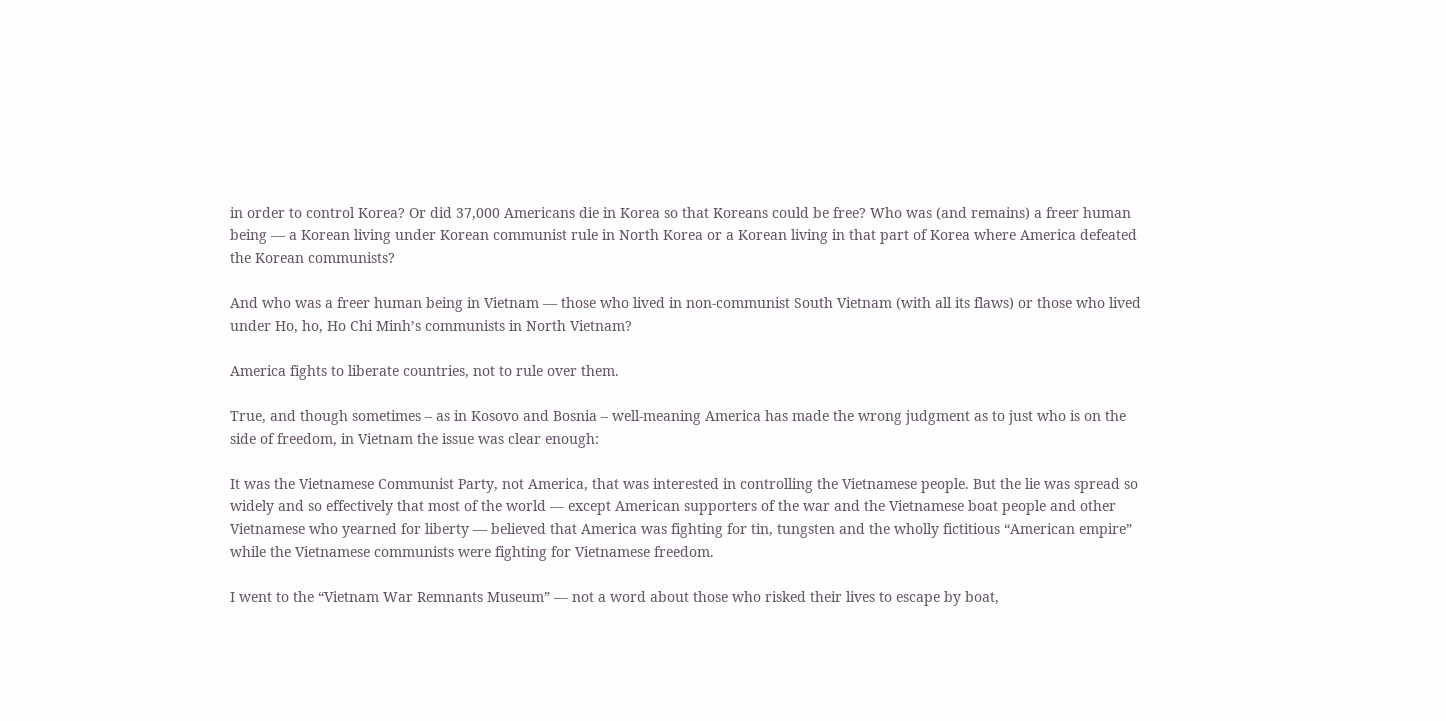in order to control Korea? Or did 37,000 Americans die in Korea so that Koreans could be free? Who was (and remains) a freer human being — a Korean living under Korean communist rule in North Korea or a Korean living in that part of Korea where America defeated the Korean communists?

And who was a freer human being in Vietnam — those who lived in non-communist South Vietnam (with all its flaws) or those who lived under Ho, ho, Ho Chi Minh’s communists in North Vietnam?

America fights to liberate countries, not to rule over them.

True, and though sometimes – as in Kosovo and Bosnia – well-meaning America has made the wrong judgment as to just who is on the side of freedom, in Vietnam the issue was clear enough:

It was the Vietnamese Communist Party, not America, that was interested in controlling the Vietnamese people. But the lie was spread so widely and so effectively that most of the world — except American supporters of the war and the Vietnamese boat people and other Vietnamese who yearned for liberty — believed that America was fighting for tin, tungsten and the wholly fictitious “American empire” while the Vietnamese communists were fighting for Vietnamese freedom.

I went to the “Vietnam War Remnants Museum” — not a word about those who risked their lives to escape by boat,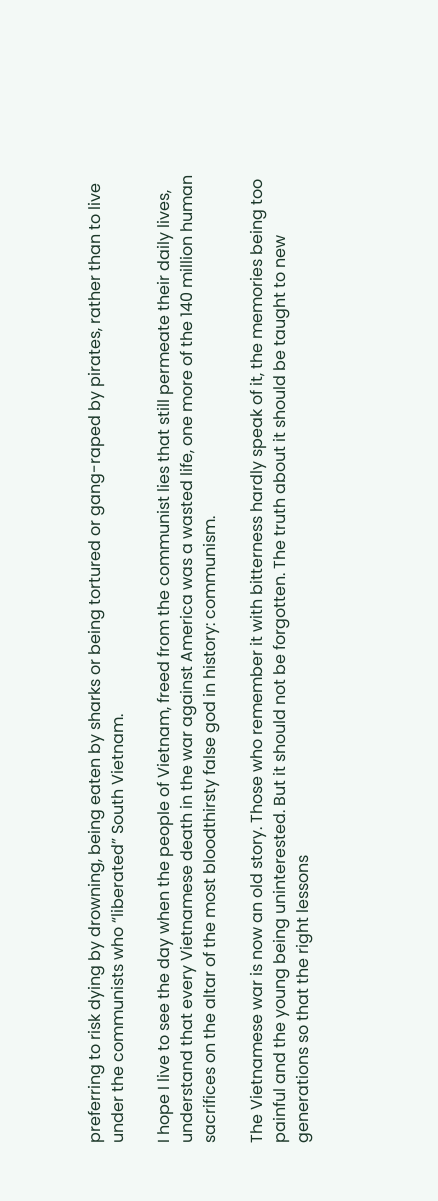preferring to risk dying by drowning, being eaten by sharks or being tortured or gang-raped by pirates, rather than to live under the communists who “liberated” South Vietnam.

I hope I live to see the day when the people of Vietnam, freed from the communist lies that still permeate their daily lives, understand that every Vietnamese death in the war against America was a wasted life, one more of the 140 million human sacrifices on the altar of the most bloodthirsty false god in history: communism.

The Vietnamese war is now an old story. Those who remember it with bitterness hardly speak of it, the memories being too painful and the young being uninterested. But it should not be forgotten. The truth about it should be taught to new generations so that the right lessons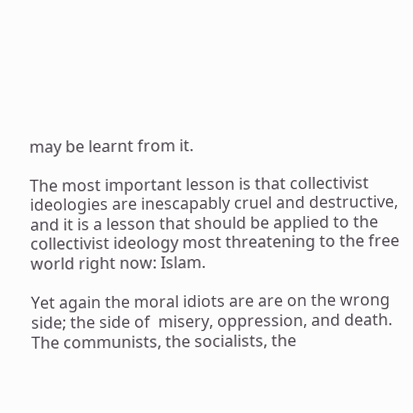may be learnt from it.

The most important lesson is that collectivist ideologies are inescapably cruel and destructive, and it is a lesson that should be applied to the collectivist ideology most threatening to the free world right now: Islam.

Yet again the moral idiots are are on the wrong side; the side of  misery, oppression, and death. The communists, the socialists, the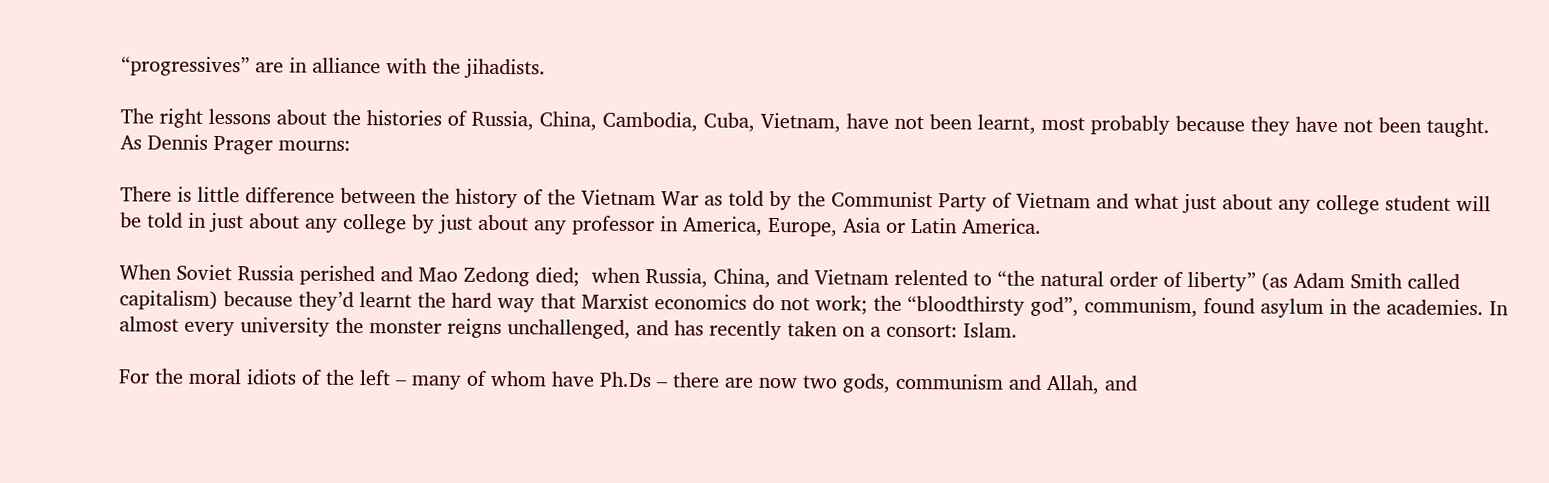“progressives” are in alliance with the jihadists.

The right lessons about the histories of Russia, China, Cambodia, Cuba, Vietnam, have not been learnt, most probably because they have not been taught. As Dennis Prager mourns:

There is little difference between the history of the Vietnam War as told by the Communist Party of Vietnam and what just about any college student will be told in just about any college by just about any professor in America, Europe, Asia or Latin America.

When Soviet Russia perished and Mao Zedong died;  when Russia, China, and Vietnam relented to “the natural order of liberty” (as Adam Smith called capitalism) because they’d learnt the hard way that Marxist economics do not work; the “bloodthirsty god”, communism, found asylum in the academies. In almost every university the monster reigns unchallenged, and has recently taken on a consort: Islam.

For the moral idiots of the left – many of whom have Ph.Ds – there are now two gods, communism and Allah, and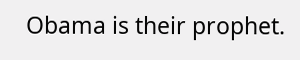Obama is their prophet.